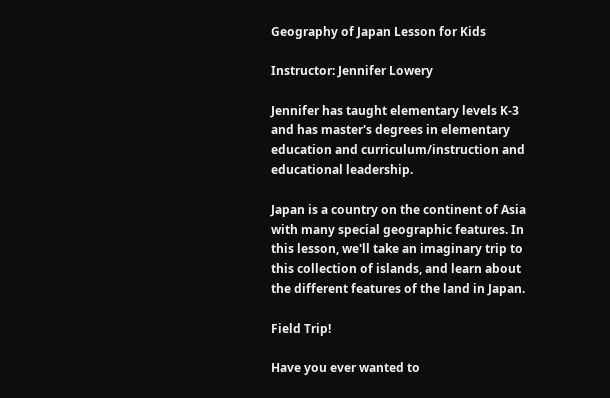Geography of Japan Lesson for Kids

Instructor: Jennifer Lowery

Jennifer has taught elementary levels K-3 and has master's degrees in elementary education and curriculum/instruction and educational leadership.

Japan is a country on the continent of Asia with many special geographic features. In this lesson, we'll take an imaginary trip to this collection of islands, and learn about the different features of the land in Japan.

Field Trip!

Have you ever wanted to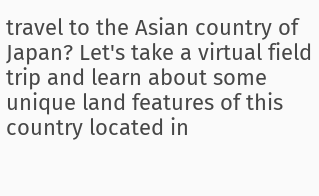travel to the Asian country of Japan? Let's take a virtual field trip and learn about some unique land features of this country located in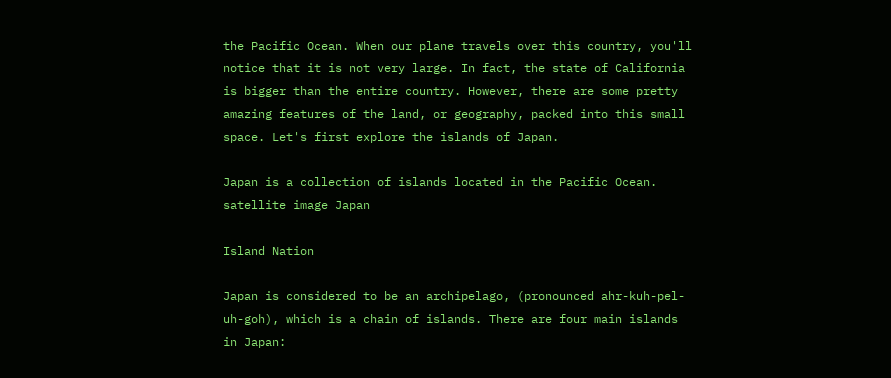the Pacific Ocean. When our plane travels over this country, you'll notice that it is not very large. In fact, the state of California is bigger than the entire country. However, there are some pretty amazing features of the land, or geography, packed into this small space. Let's first explore the islands of Japan.

Japan is a collection of islands located in the Pacific Ocean.
satellite image Japan

Island Nation

Japan is considered to be an archipelago, (pronounced ahr-kuh-pel-uh-goh), which is a chain of islands. There are four main islands in Japan: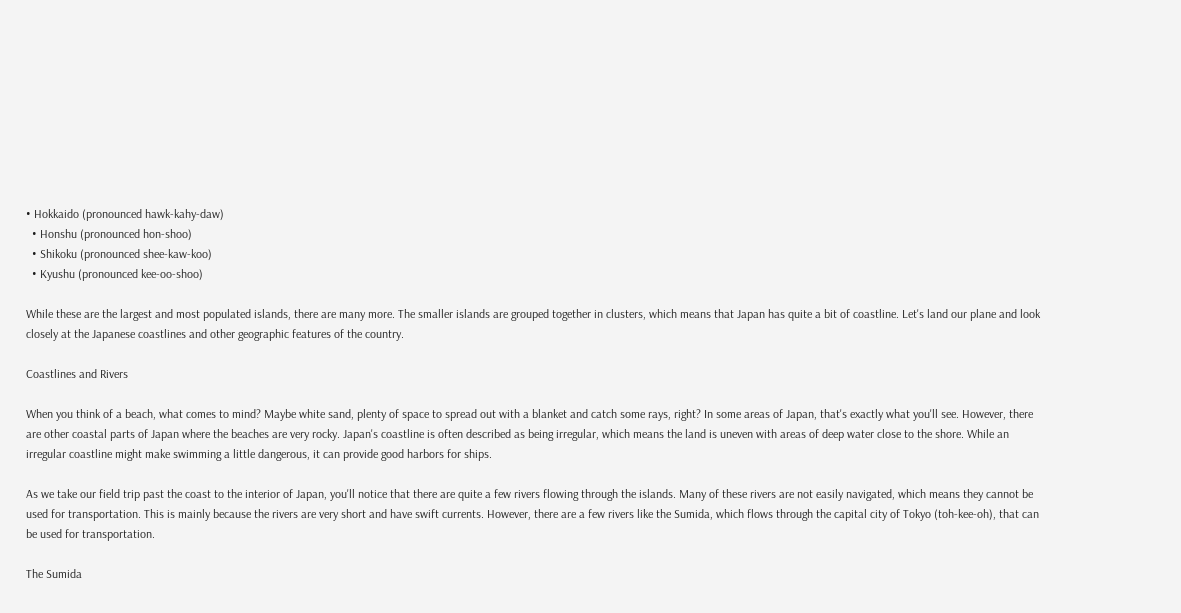• Hokkaido (pronounced hawk-kahy-daw)
  • Honshu (pronounced hon-shoo)
  • Shikoku (pronounced shee-kaw-koo)
  • Kyushu (pronounced kee-oo-shoo)

While these are the largest and most populated islands, there are many more. The smaller islands are grouped together in clusters, which means that Japan has quite a bit of coastline. Let's land our plane and look closely at the Japanese coastlines and other geographic features of the country.

Coastlines and Rivers

When you think of a beach, what comes to mind? Maybe white sand, plenty of space to spread out with a blanket and catch some rays, right? In some areas of Japan, that's exactly what you'll see. However, there are other coastal parts of Japan where the beaches are very rocky. Japan's coastline is often described as being irregular, which means the land is uneven with areas of deep water close to the shore. While an irregular coastline might make swimming a little dangerous, it can provide good harbors for ships.

As we take our field trip past the coast to the interior of Japan, you'll notice that there are quite a few rivers flowing through the islands. Many of these rivers are not easily navigated, which means they cannot be used for transportation. This is mainly because the rivers are very short and have swift currents. However, there are a few rivers like the Sumida, which flows through the capital city of Tokyo (toh-kee-oh), that can be used for transportation.

The Sumida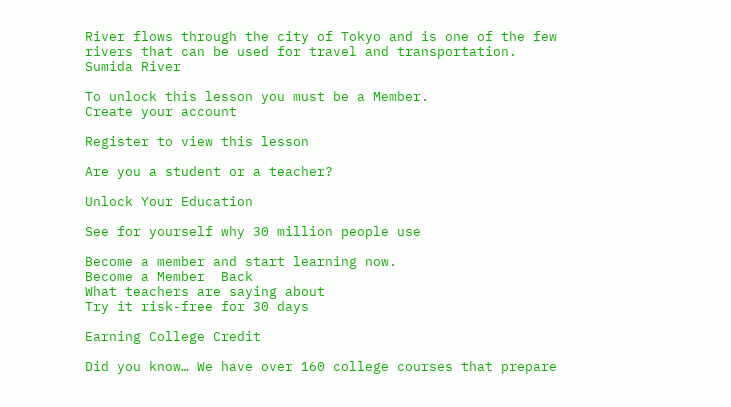River flows through the city of Tokyo and is one of the few rivers that can be used for travel and transportation.
Sumida River

To unlock this lesson you must be a Member.
Create your account

Register to view this lesson

Are you a student or a teacher?

Unlock Your Education

See for yourself why 30 million people use

Become a member and start learning now.
Become a Member  Back
What teachers are saying about
Try it risk-free for 30 days

Earning College Credit

Did you know… We have over 160 college courses that prepare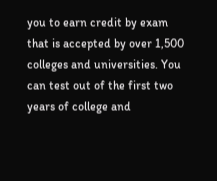you to earn credit by exam that is accepted by over 1,500 colleges and universities. You can test out of the first two years of college and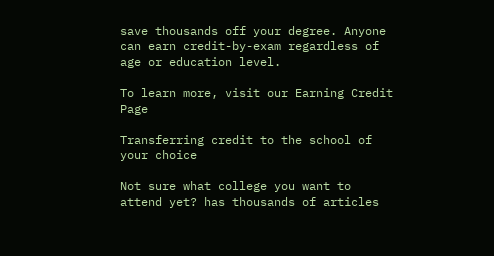save thousands off your degree. Anyone can earn credit-by-exam regardless of age or education level.

To learn more, visit our Earning Credit Page

Transferring credit to the school of your choice

Not sure what college you want to attend yet? has thousands of articles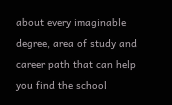about every imaginable degree, area of study and career path that can help you find the school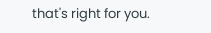that's right for you.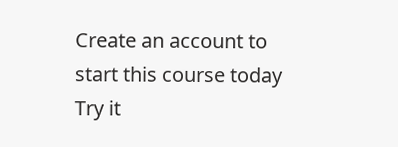Create an account to start this course today
Try it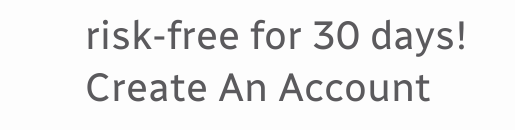risk-free for 30 days!
Create An Account